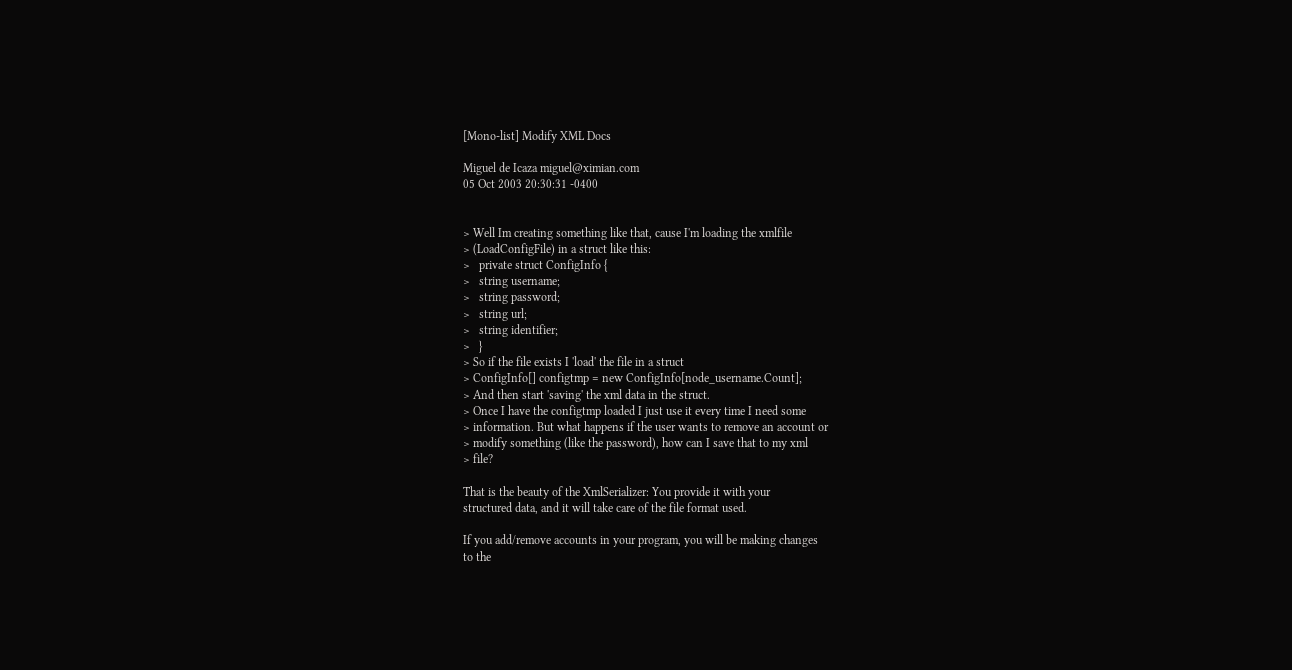[Mono-list] Modify XML Docs

Miguel de Icaza miguel@ximian.com
05 Oct 2003 20:30:31 -0400


> Well Im creating something like that, cause I'm loading the xmlfile
> (LoadConfigFile) in a struct like this:
>   private struct ConfigInfo {
>   string username;
>   string password;
>   string url;
>   string identifier;
>   }
> So if the file exists I 'load' the file in a struct
> ConfigInfo[] configtmp = new ConfigInfo[node_username.Count];
> And then start 'saving' the xml data in the struct.
> Once I have the configtmp loaded I just use it every time I need some
> information. But what happens if the user wants to remove an account or
> modify something (like the password), how can I save that to my xml
> file?

That is the beauty of the XmlSerializer: You provide it with your
structured data, and it will take care of the file format used.

If you add/remove accounts in your program, you will be making changes
to the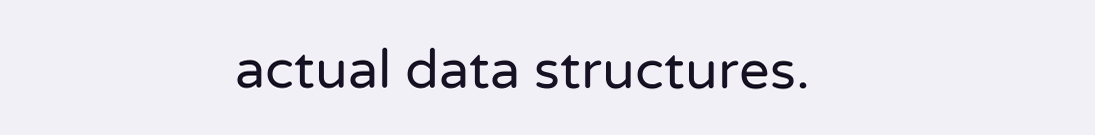actual data structures.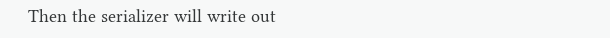Then the serializer will write out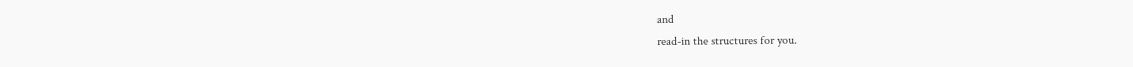and
read-in the structures for you.